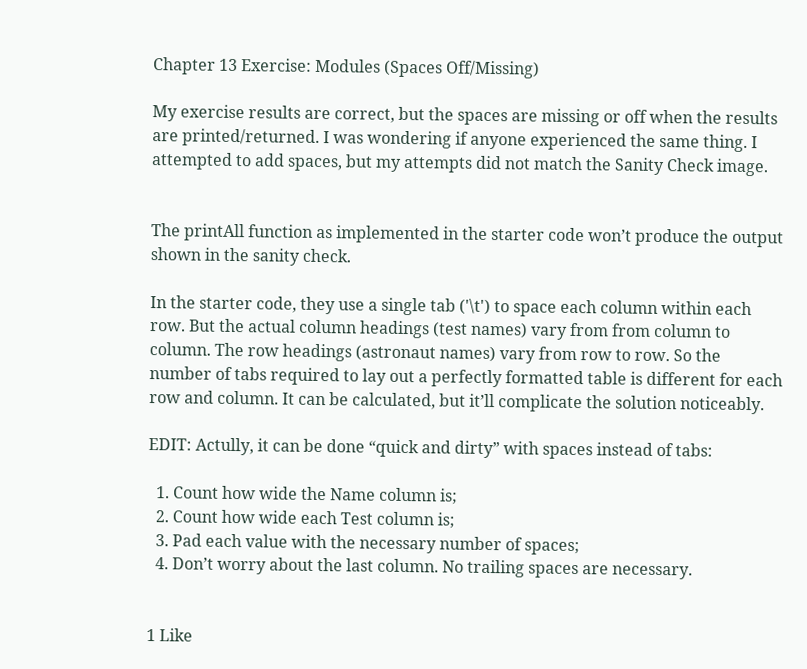Chapter 13 Exercise: Modules (Spaces Off/Missing)

My exercise results are correct, but the spaces are missing or off when the results are printed/returned. I was wondering if anyone experienced the same thing. I attempted to add spaces, but my attempts did not match the Sanity Check image.


The printAll function as implemented in the starter code won’t produce the output shown in the sanity check.

In the starter code, they use a single tab ('\t') to space each column within each row. But the actual column headings (test names) vary from from column to column. The row headings (astronaut names) vary from row to row. So the number of tabs required to lay out a perfectly formatted table is different for each row and column. It can be calculated, but it’ll complicate the solution noticeably.

EDIT: Actully, it can be done “quick and dirty” with spaces instead of tabs:

  1. Count how wide the Name column is;
  2. Count how wide each Test column is;
  3. Pad each value with the necessary number of spaces;
  4. Don’t worry about the last column. No trailing spaces are necessary.


1 Like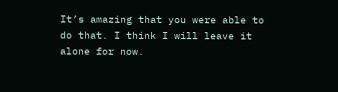It’s amazing that you were able to do that. I think I will leave it alone for now.